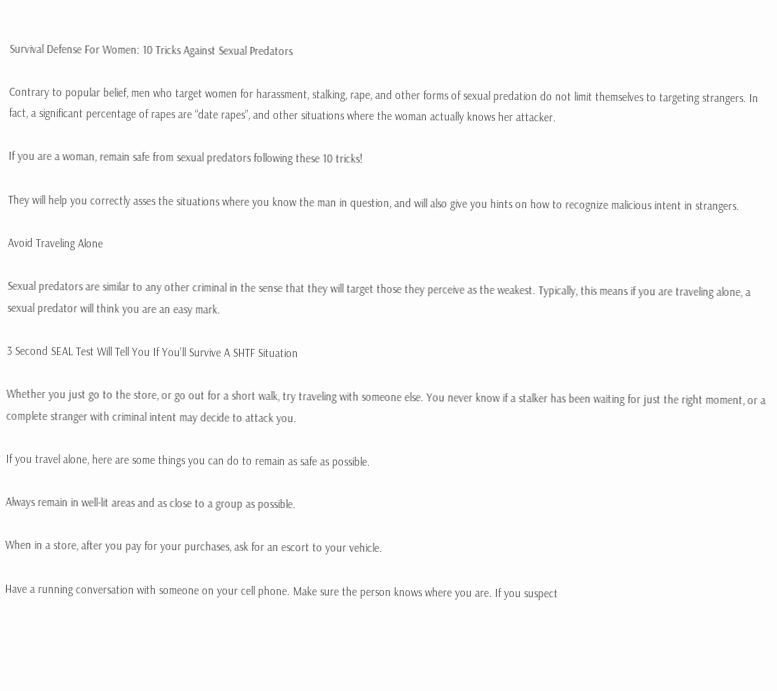Survival Defense For Women: 10 Tricks Against Sexual Predators

Contrary to popular belief, men who target women for harassment, stalking, rape, and other forms of sexual predation do not limit themselves to targeting strangers. In fact, a significant percentage of rapes are “date rapes”, and other situations where the woman actually knows her attacker.

If you are a woman, remain safe from sexual predators following these 10 tricks!

They will help you correctly asses the situations where you know the man in question, and will also give you hints on how to recognize malicious intent in strangers.

Avoid Traveling Alone

Sexual predators are similar to any other criminal in the sense that they will target those they perceive as the weakest. Typically, this means if you are traveling alone, a sexual predator will think you are an easy mark.

3 Second SEAL Test Will Tell You If You’ll Survive A SHTF Situation

Whether you just go to the store, or go out for a short walk, try traveling with someone else. You never know if a stalker has been waiting for just the right moment, or a complete stranger with criminal intent may decide to attack you.

If you travel alone, here are some things you can do to remain as safe as possible.

Always remain in well-lit areas and as close to a group as possible.

When in a store, after you pay for your purchases, ask for an escort to your vehicle.

Have a running conversation with someone on your cell phone. Make sure the person knows where you are. If you suspect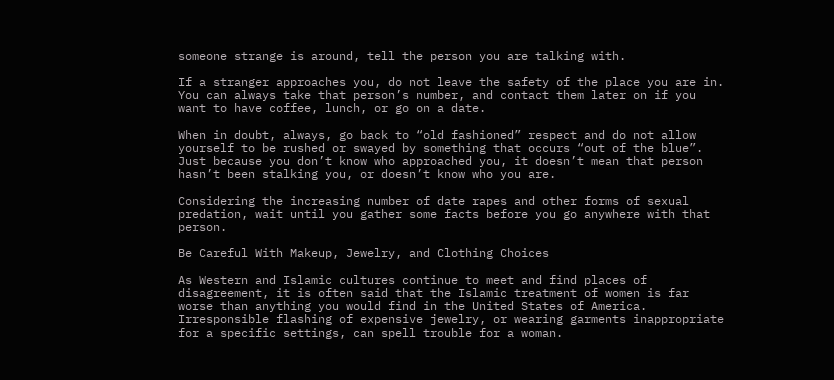someone strange is around, tell the person you are talking with.

If a stranger approaches you, do not leave the safety of the place you are in. You can always take that person’s number, and contact them later on if you want to have coffee, lunch, or go on a date.

When in doubt, always, go back to “old fashioned” respect and do not allow yourself to be rushed or swayed by something that occurs “out of the blue”. Just because you don’t know who approached you, it doesn’t mean that person hasn’t been stalking you, or doesn’t know who you are.

Considering the increasing number of date rapes and other forms of sexual predation, wait until you gather some facts before you go anywhere with that person.

Be Careful With Makeup, Jewelry, and Clothing Choices

As Western and Islamic cultures continue to meet and find places of disagreement, it is often said that the Islamic treatment of women is far worse than anything you would find in the United States of America. Irresponsible flashing of expensive jewelry, or wearing garments inappropriate for a specific settings, can spell trouble for a woman.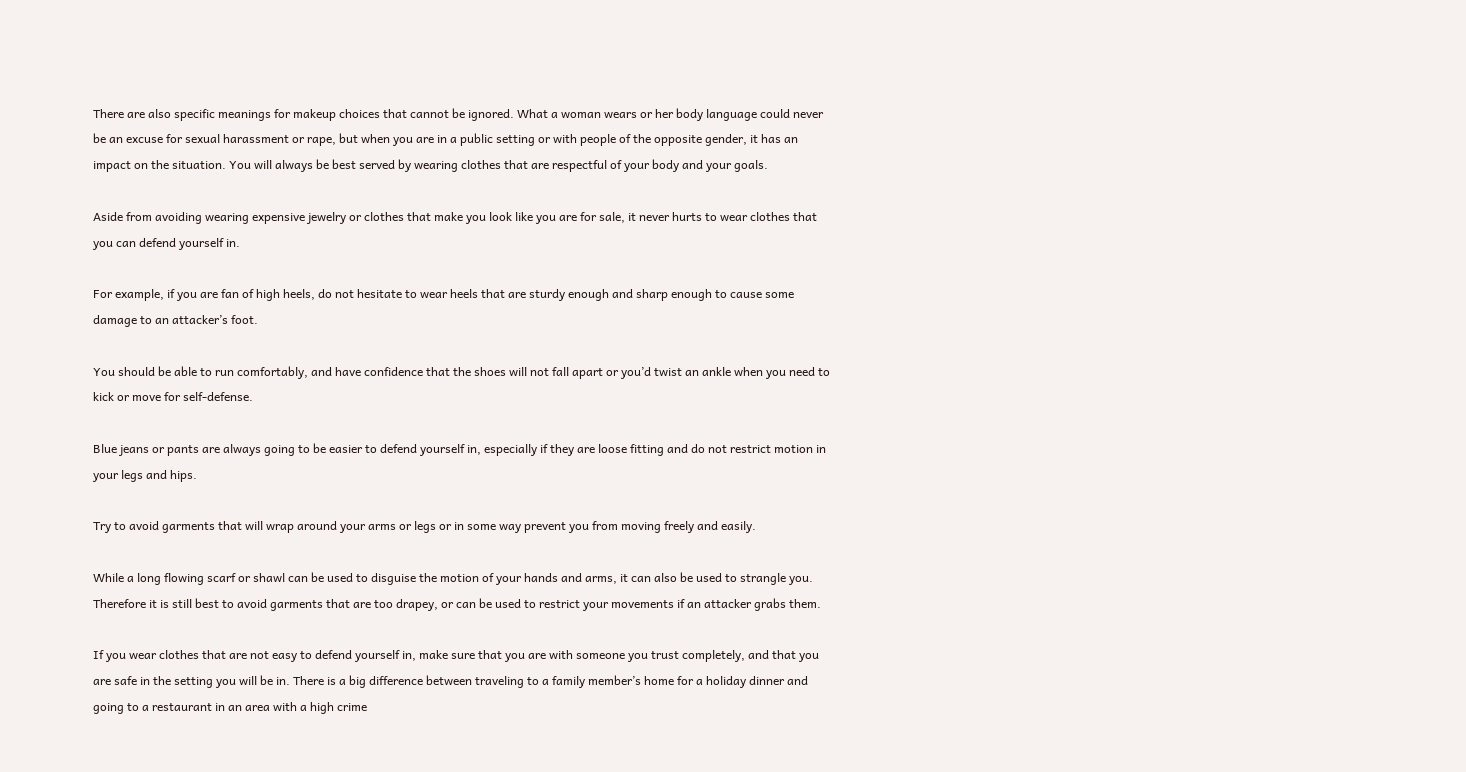There are also specific meanings for makeup choices that cannot be ignored. What a woman wears or her body language could never be an excuse for sexual harassment or rape, but when you are in a public setting or with people of the opposite gender, it has an impact on the situation. You will always be best served by wearing clothes that are respectful of your body and your goals.

Aside from avoiding wearing expensive jewelry or clothes that make you look like you are for sale, it never hurts to wear clothes that you can defend yourself in.

For example, if you are fan of high heels, do not hesitate to wear heels that are sturdy enough and sharp enough to cause some damage to an attacker’s foot.

You should be able to run comfortably, and have confidence that the shoes will not fall apart or you’d twist an ankle when you need to kick or move for self-defense.

Blue jeans or pants are always going to be easier to defend yourself in, especially if they are loose fitting and do not restrict motion in your legs and hips.

Try to avoid garments that will wrap around your arms or legs or in some way prevent you from moving freely and easily.

While a long flowing scarf or shawl can be used to disguise the motion of your hands and arms, it can also be used to strangle you. Therefore it is still best to avoid garments that are too drapey, or can be used to restrict your movements if an attacker grabs them.

If you wear clothes that are not easy to defend yourself in, make sure that you are with someone you trust completely, and that you are safe in the setting you will be in. There is a big difference between traveling to a family member’s home for a holiday dinner and going to a restaurant in an area with a high crime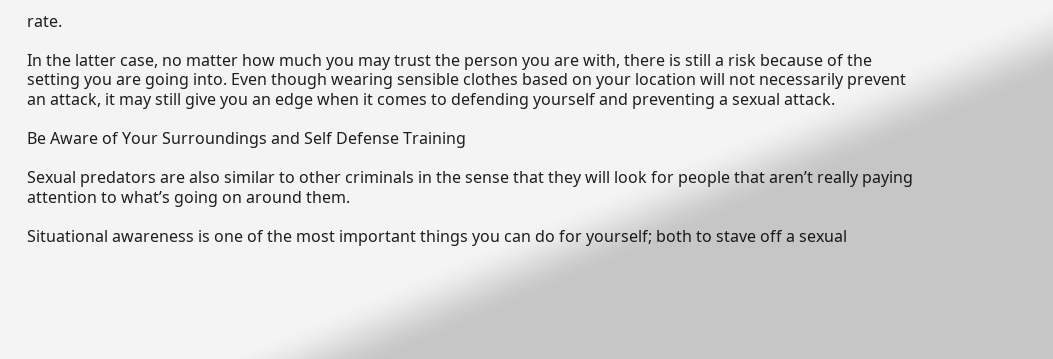rate.

In the latter case, no matter how much you may trust the person you are with, there is still a risk because of the setting you are going into. Even though wearing sensible clothes based on your location will not necessarily prevent an attack, it may still give you an edge when it comes to defending yourself and preventing a sexual attack.

Be Aware of Your Surroundings and Self Defense Training

Sexual predators are also similar to other criminals in the sense that they will look for people that aren’t really paying attention to what’s going on around them.

Situational awareness is one of the most important things you can do for yourself; both to stave off a sexual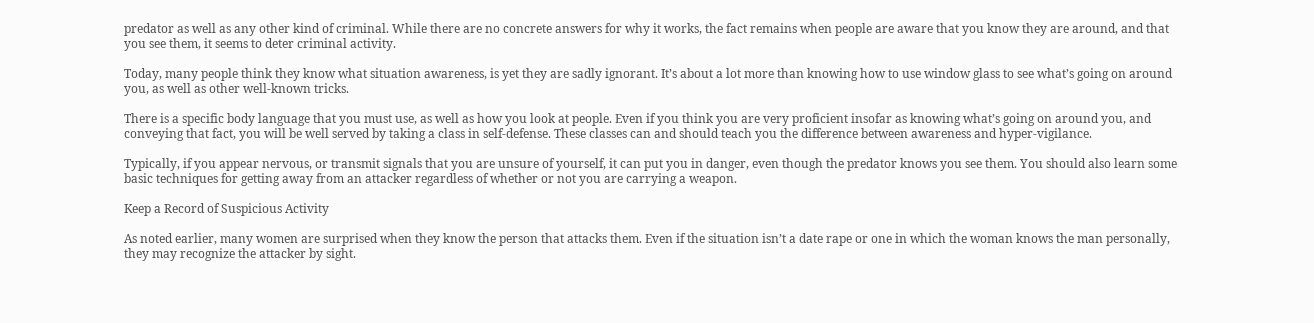predator as well as any other kind of criminal. While there are no concrete answers for why it works, the fact remains when people are aware that you know they are around, and that you see them, it seems to deter criminal activity.

Today, many people think they know what situation awareness, is yet they are sadly ignorant. It’s about a lot more than knowing how to use window glass to see what’s going on around you, as well as other well-known tricks.

There is a specific body language that you must use, as well as how you look at people. Even if you think you are very proficient insofar as knowing what’s going on around you, and conveying that fact, you will be well served by taking a class in self-defense. These classes can and should teach you the difference between awareness and hyper-vigilance.

Typically, if you appear nervous, or transmit signals that you are unsure of yourself, it can put you in danger, even though the predator knows you see them. You should also learn some basic techniques for getting away from an attacker regardless of whether or not you are carrying a weapon.

Keep a Record of Suspicious Activity

As noted earlier, many women are surprised when they know the person that attacks them. Even if the situation isn’t a date rape or one in which the woman knows the man personally, they may recognize the attacker by sight.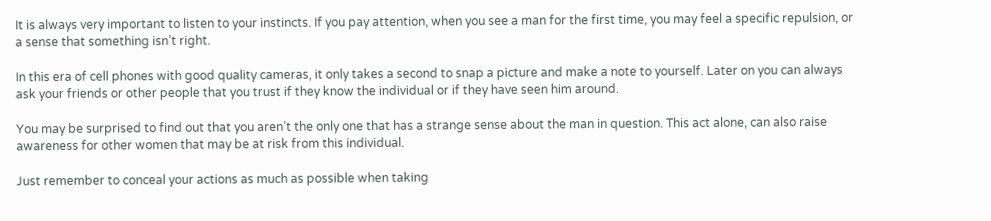It is always very important to listen to your instincts. If you pay attention, when you see a man for the first time, you may feel a specific repulsion, or a sense that something isn’t right.

In this era of cell phones with good quality cameras, it only takes a second to snap a picture and make a note to yourself. Later on you can always ask your friends or other people that you trust if they know the individual or if they have seen him around.

You may be surprised to find out that you aren’t the only one that has a strange sense about the man in question. This act alone, can also raise awareness for other women that may be at risk from this individual.

Just remember to conceal your actions as much as possible when taking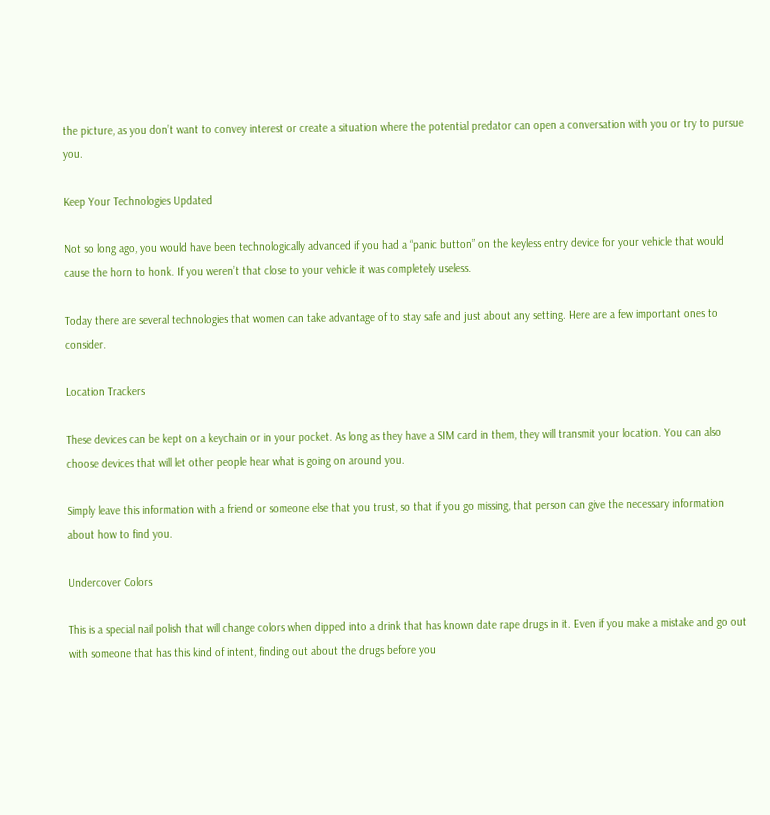the picture, as you don’t want to convey interest or create a situation where the potential predator can open a conversation with you or try to pursue you.

Keep Your Technologies Updated

Not so long ago, you would have been technologically advanced if you had a “panic button” on the keyless entry device for your vehicle that would cause the horn to honk. If you weren’t that close to your vehicle it was completely useless.

Today there are several technologies that women can take advantage of to stay safe and just about any setting. Here are a few important ones to consider.

Location Trackers

These devices can be kept on a keychain or in your pocket. As long as they have a SIM card in them, they will transmit your location. You can also choose devices that will let other people hear what is going on around you.

Simply leave this information with a friend or someone else that you trust, so that if you go missing, that person can give the necessary information about how to find you.

Undercover Colors

This is a special nail polish that will change colors when dipped into a drink that has known date rape drugs in it. Even if you make a mistake and go out with someone that has this kind of intent, finding out about the drugs before you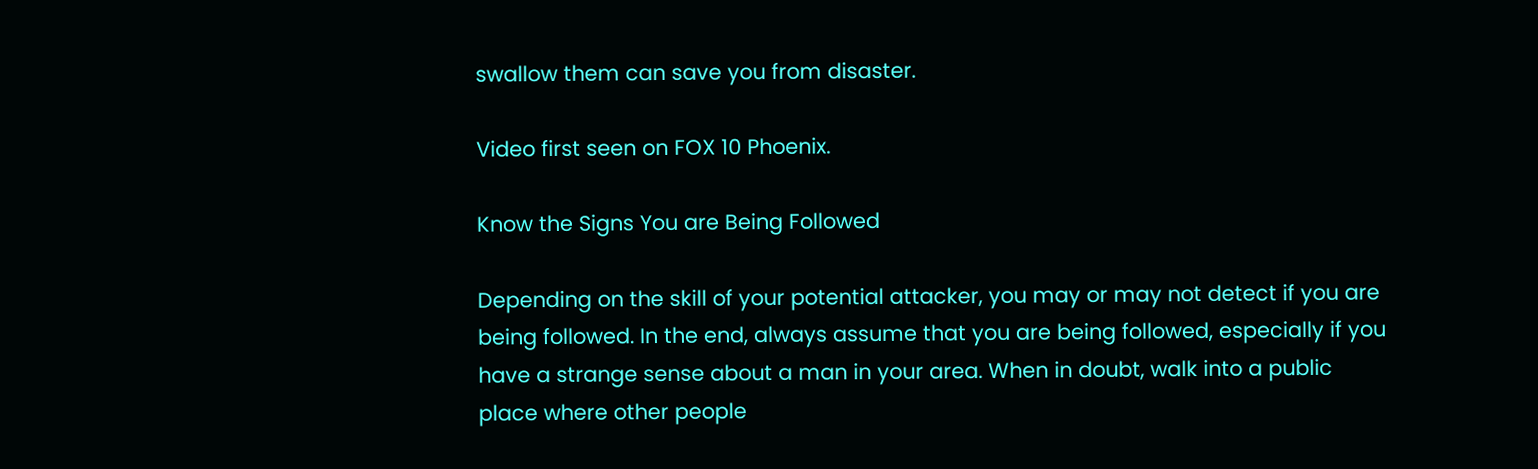swallow them can save you from disaster.

Video first seen on FOX 10 Phoenix.

Know the Signs You are Being Followed

Depending on the skill of your potential attacker, you may or may not detect if you are being followed. In the end, always assume that you are being followed, especially if you have a strange sense about a man in your area. When in doubt, walk into a public place where other people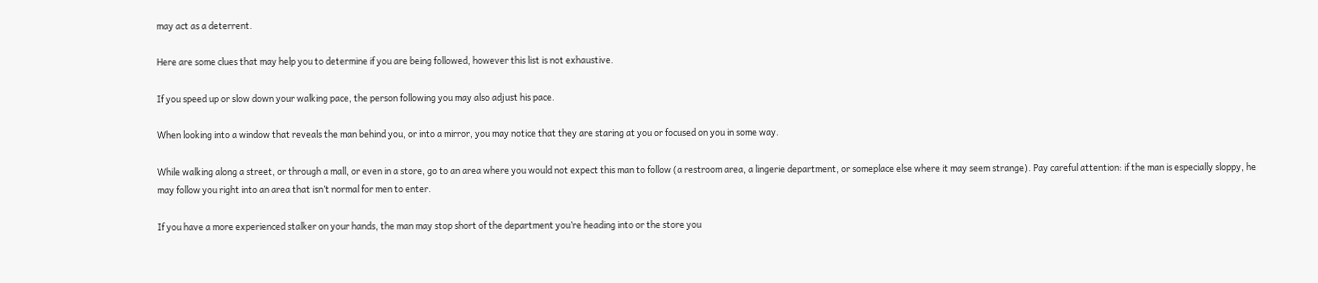may act as a deterrent.

Here are some clues that may help you to determine if you are being followed, however this list is not exhaustive.

If you speed up or slow down your walking pace, the person following you may also adjust his pace.

When looking into a window that reveals the man behind you, or into a mirror, you may notice that they are staring at you or focused on you in some way.

While walking along a street, or through a mall, or even in a store, go to an area where you would not expect this man to follow (a restroom area, a lingerie department, or someplace else where it may seem strange). Pay careful attention: if the man is especially sloppy, he may follow you right into an area that isn’t normal for men to enter.

If you have a more experienced stalker on your hands, the man may stop short of the department you’re heading into or the store you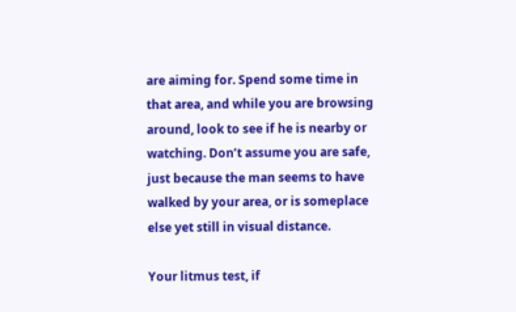are aiming for. Spend some time in that area, and while you are browsing around, look to see if he is nearby or watching. Don’t assume you are safe, just because the man seems to have walked by your area, or is someplace else yet still in visual distance.

Your litmus test, if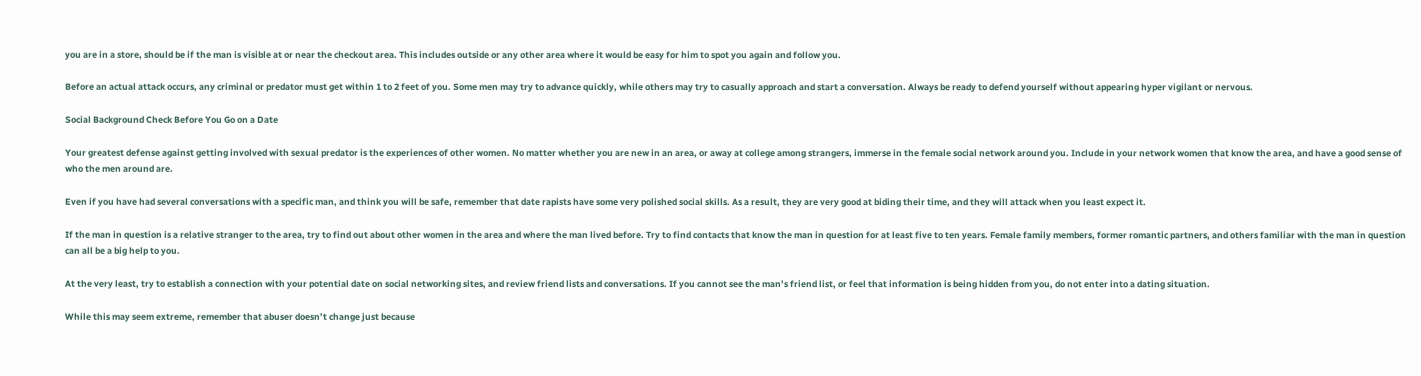you are in a store, should be if the man is visible at or near the checkout area. This includes outside or any other area where it would be easy for him to spot you again and follow you.

Before an actual attack occurs, any criminal or predator must get within 1 to 2 feet of you. Some men may try to advance quickly, while others may try to casually approach and start a conversation. Always be ready to defend yourself without appearing hyper vigilant or nervous.

Social Background Check Before You Go on a Date

Your greatest defense against getting involved with sexual predator is the experiences of other women. No matter whether you are new in an area, or away at college among strangers, immerse in the female social network around you. Include in your network women that know the area, and have a good sense of who the men around are.

Even if you have had several conversations with a specific man, and think you will be safe, remember that date rapists have some very polished social skills. As a result, they are very good at biding their time, and they will attack when you least expect it.

If the man in question is a relative stranger to the area, try to find out about other women in the area and where the man lived before. Try to find contacts that know the man in question for at least five to ten years. Female family members, former romantic partners, and others familiar with the man in question can all be a big help to you.

At the very least, try to establish a connection with your potential date on social networking sites, and review friend lists and conversations. If you cannot see the man’s friend list, or feel that information is being hidden from you, do not enter into a dating situation.

While this may seem extreme, remember that abuser doesn’t change just because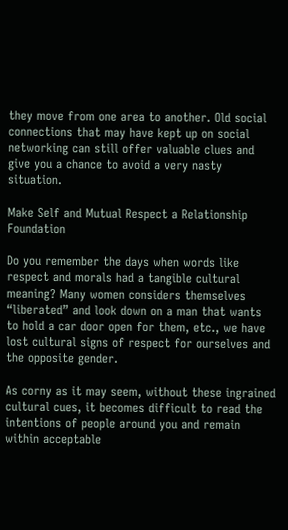they move from one area to another. Old social connections that may have kept up on social networking can still offer valuable clues and give you a chance to avoid a very nasty situation.

Make Self and Mutual Respect a Relationship Foundation

Do you remember the days when words like respect and morals had a tangible cultural meaning? Many women considers themselves “liberated” and look down on a man that wants to hold a car door open for them, etc., we have lost cultural signs of respect for ourselves and the opposite gender.

As corny as it may seem, without these ingrained cultural cues, it becomes difficult to read the intentions of people around you and remain within acceptable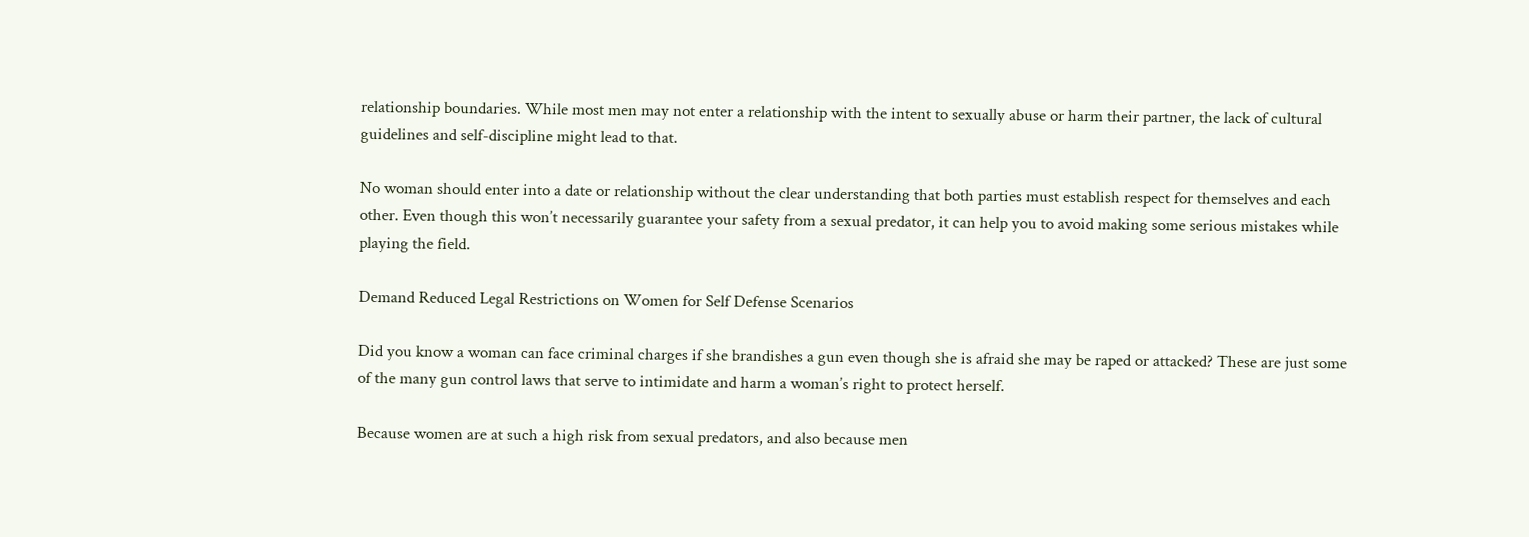relationship boundaries. While most men may not enter a relationship with the intent to sexually abuse or harm their partner, the lack of cultural guidelines and self-discipline might lead to that.

No woman should enter into a date or relationship without the clear understanding that both parties must establish respect for themselves and each other. Even though this won’t necessarily guarantee your safety from a sexual predator, it can help you to avoid making some serious mistakes while playing the field.

Demand Reduced Legal Restrictions on Women for Self Defense Scenarios

Did you know a woman can face criminal charges if she brandishes a gun even though she is afraid she may be raped or attacked? These are just some of the many gun control laws that serve to intimidate and harm a woman’s right to protect herself.

Because women are at such a high risk from sexual predators, and also because men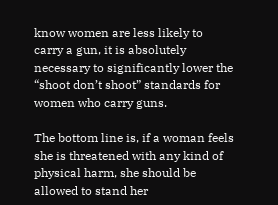know women are less likely to carry a gun, it is absolutely necessary to significantly lower the “shoot don’t shoot” standards for women who carry guns.

The bottom line is, if a woman feels she is threatened with any kind of physical harm, she should be allowed to stand her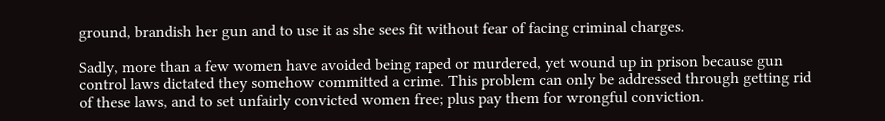ground, brandish her gun and to use it as she sees fit without fear of facing criminal charges.

Sadly, more than a few women have avoided being raped or murdered, yet wound up in prison because gun control laws dictated they somehow committed a crime. This problem can only be addressed through getting rid of these laws, and to set unfairly convicted women free; plus pay them for wrongful conviction.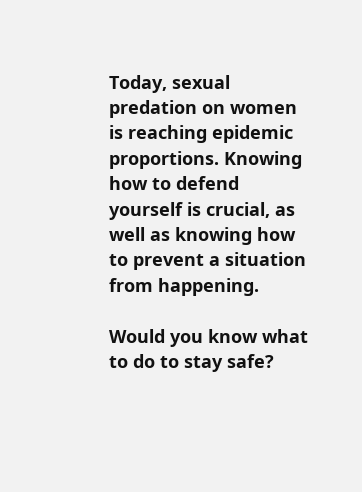Today, sexual predation on women is reaching epidemic proportions. Knowing how to defend yourself is crucial, as well as knowing how to prevent a situation from happening.

Would you know what to do to stay safe?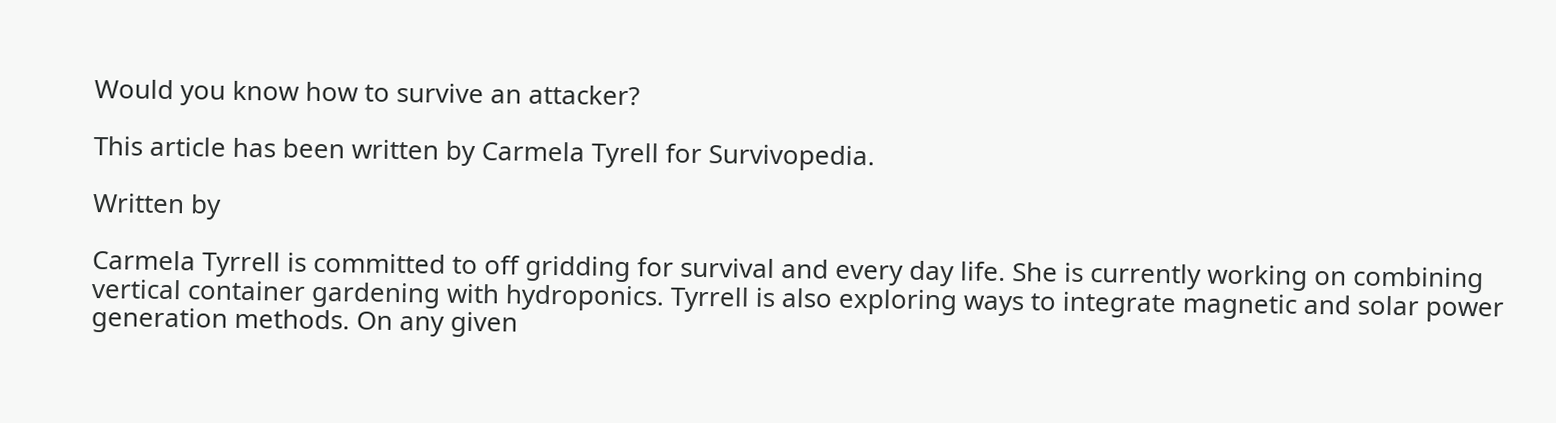Would you know how to survive an attacker?

This article has been written by Carmela Tyrell for Survivopedia.

Written by

Carmela Tyrrell is committed to off gridding for survival and every day life. She is currently working on combining vertical container gardening with hydroponics. Tyrrell is also exploring ways to integrate magnetic and solar power generation methods. On any given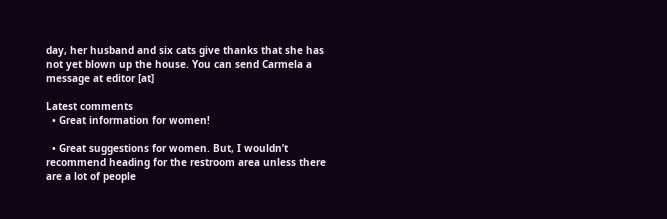day, her husband and six cats give thanks that she has not yet blown up the house. You can send Carmela a message at editor [at]

Latest comments
  • Great information for women!

  • Great suggestions for women. But, I wouldn’t recommend heading for the restroom area unless there are a lot of people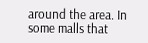around the area. In some malls that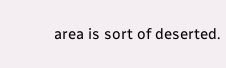area is sort of deserted.